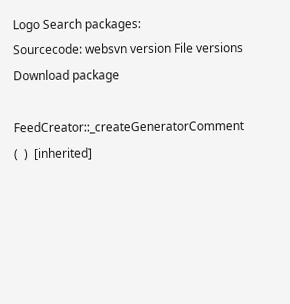Logo Search packages:
Sourcecode: websvn version File versions  Download package

FeedCreator::_createGeneratorComment (  )  [inherited]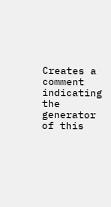Creates a comment indicating the generator of this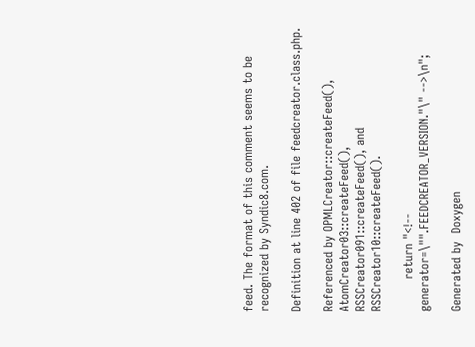feed. The format of this comment seems to be recognized by Syndic8.com.

Definition at line 402 of file feedcreator.class.php.

Referenced by OPMLCreator::createFeed(), AtomCreator03::createFeed(), RSSCreator091::createFeed(), and RSSCreator10::createFeed().

        return "<!-- generator=\"".FEEDCREATOR_VERSION."\" -->\n";

Generated by  Doxygen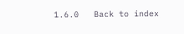1.6.0   Back to index